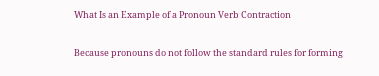What Is an Example of a Pronoun Verb Contraction

Because pronouns do not follow the standard rules for forming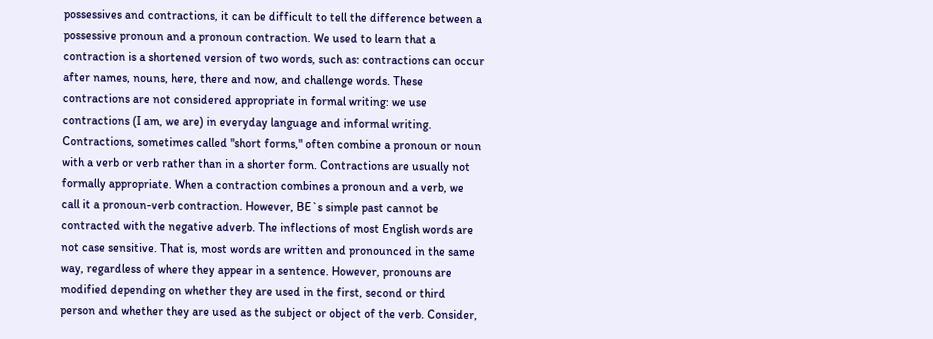possessives and contractions, it can be difficult to tell the difference between a possessive pronoun and a pronoun contraction. We used to learn that a contraction is a shortened version of two words, such as: contractions can occur after names, nouns, here, there and now, and challenge words. These contractions are not considered appropriate in formal writing: we use contractions (I am, we are) in everyday language and informal writing. Contractions, sometimes called "short forms," often combine a pronoun or noun with a verb or verb rather than in a shorter form. Contractions are usually not formally appropriate. When a contraction combines a pronoun and a verb, we call it a pronoun-verb contraction. However, BE`s simple past cannot be contracted with the negative adverb. The inflections of most English words are not case sensitive. That is, most words are written and pronounced in the same way, regardless of where they appear in a sentence. However, pronouns are modified depending on whether they are used in the first, second or third person and whether they are used as the subject or object of the verb. Consider,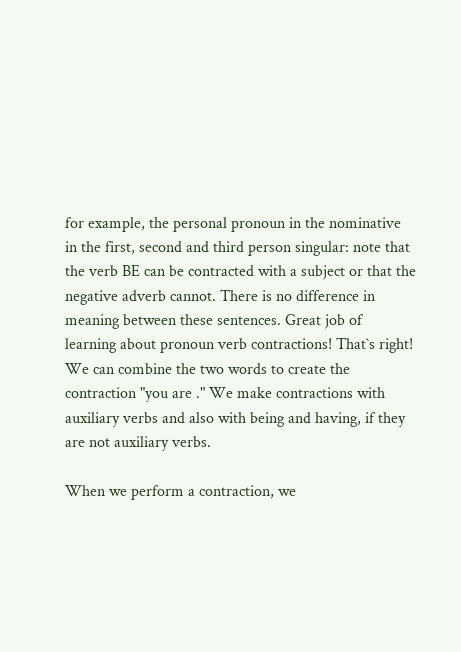for example, the personal pronoun in the nominative in the first, second and third person singular: note that the verb BE can be contracted with a subject or that the negative adverb cannot. There is no difference in meaning between these sentences. Great job of learning about pronoun verb contractions! That`s right! We can combine the two words to create the contraction "you are ." We make contractions with auxiliary verbs and also with being and having, if they are not auxiliary verbs.

When we perform a contraction, we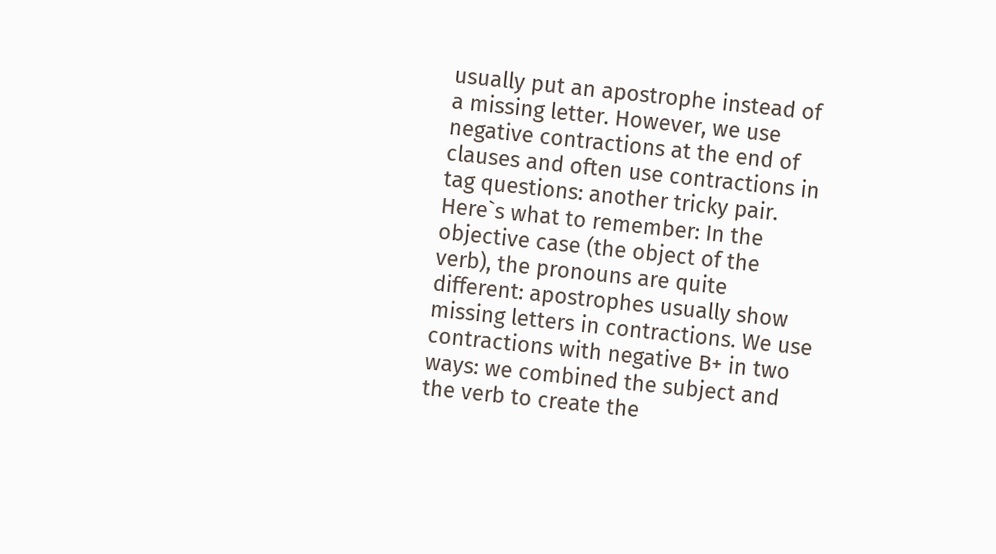usually put an apostrophe instead of a missing letter. However, we use negative contractions at the end of clauses and often use contractions in tag questions: another tricky pair. Here`s what to remember: In the objective case (the object of the verb), the pronouns are quite different: apostrophes usually show missing letters in contractions. We use contractions with negative B+ in two ways: we combined the subject and the verb to create the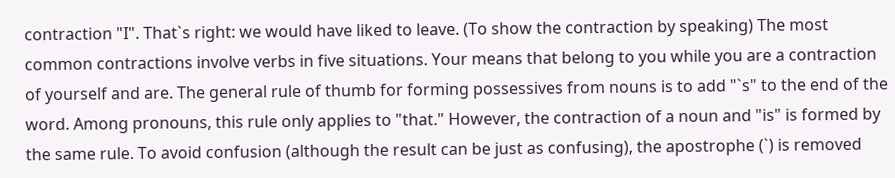contraction "I". That`s right: we would have liked to leave. (To show the contraction by speaking) The most common contractions involve verbs in five situations. Your means that belong to you while you are a contraction of yourself and are. The general rule of thumb for forming possessives from nouns is to add "`s" to the end of the word. Among pronouns, this rule only applies to "that." However, the contraction of a noun and "is" is formed by the same rule. To avoid confusion (although the result can be just as confusing), the apostrophe (`) is removed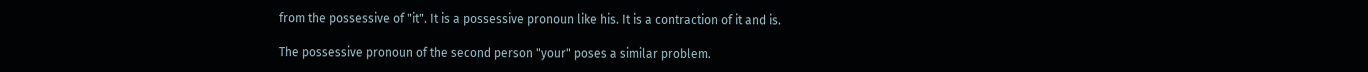from the possessive of "it". It is a possessive pronoun like his. It is a contraction of it and is.

The possessive pronoun of the second person "your" poses a similar problem.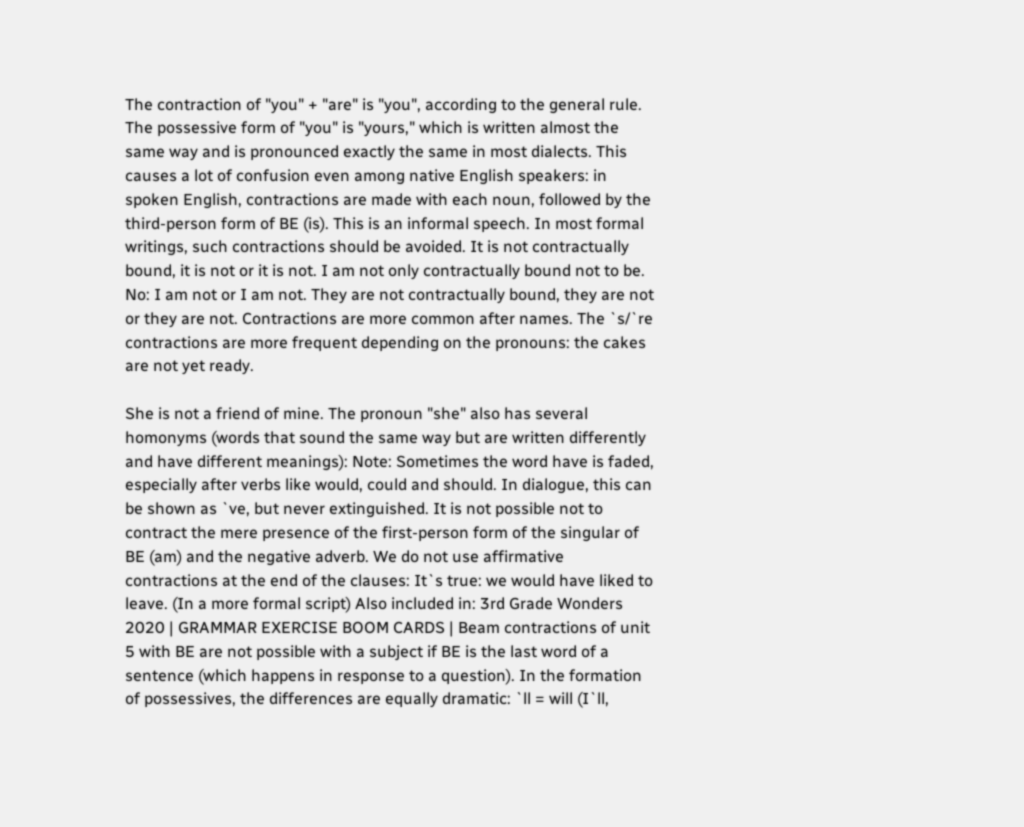The contraction of "you" + "are" is "you", according to the general rule. The possessive form of "you" is "yours," which is written almost the same way and is pronounced exactly the same in most dialects. This causes a lot of confusion even among native English speakers: in spoken English, contractions are made with each noun, followed by the third-person form of BE (is). This is an informal speech. In most formal writings, such contractions should be avoided. It is not contractually bound, it is not or it is not. I am not only contractually bound not to be. No: I am not or I am not. They are not contractually bound, they are not or they are not. Contractions are more common after names. The `s/`re contractions are more frequent depending on the pronouns: the cakes are not yet ready.

She is not a friend of mine. The pronoun "she" also has several homonyms (words that sound the same way but are written differently and have different meanings): Note: Sometimes the word have is faded, especially after verbs like would, could and should. In dialogue, this can be shown as `ve, but never extinguished. It is not possible not to contract the mere presence of the first-person form of the singular of BE (am) and the negative adverb. We do not use affirmative contractions at the end of the clauses: It`s true: we would have liked to leave. (In a more formal script) Also included in: 3rd Grade Wonders 2020 | GRAMMAR EXERCISE BOOM CARDS | Beam contractions of unit 5 with BE are not possible with a subject if BE is the last word of a sentence (which happens in response to a question). In the formation of possessives, the differences are equally dramatic: `ll = will (I`ll,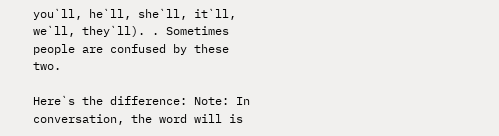you`ll, he`ll, she`ll, it`ll, we`ll, they`ll). . Sometimes people are confused by these two.

Here`s the difference: Note: In conversation, the word will is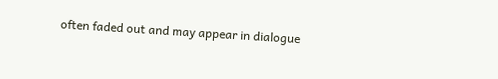often faded out and may appear in dialogue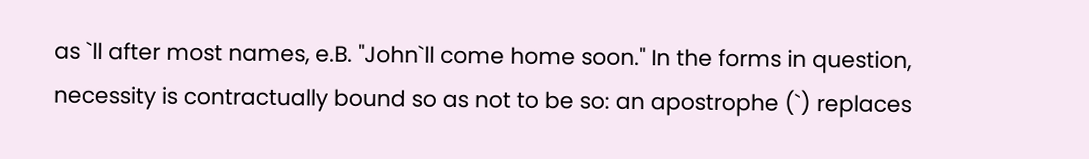as `ll after most names, e.B. "John`ll come home soon." In the forms in question, necessity is contractually bound so as not to be so: an apostrophe (`) replaces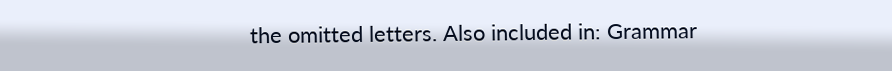the omitted letters. Also included in: Grammar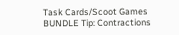Task Cards/Scoot Games BUNDLE Tip: Contractions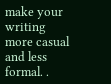make your writing more casual and less formal. .